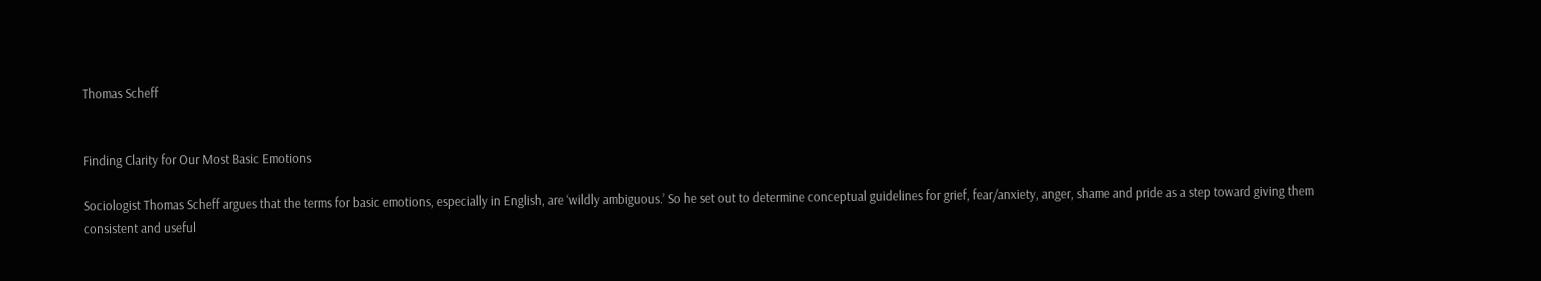Thomas Scheff


Finding Clarity for Our Most Basic Emotions

Sociologist Thomas Scheff argues that the terms for basic emotions, especially in English, are ‘wildly ambiguous.’ So he set out to determine conceptual guidelines for grief, fear/anxiety, anger, shame and pride as a step toward giving them consistent and useful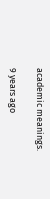academic meanings.

9 years ago